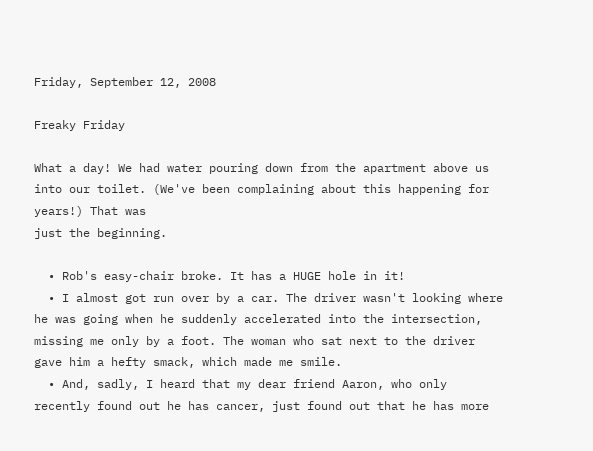Friday, September 12, 2008

Freaky Friday

What a day! We had water pouring down from the apartment above us into our toilet. (We've been complaining about this happening for years!) That was
just the beginning.

  • Rob's easy-chair broke. It has a HUGE hole in it!
  • I almost got run over by a car. The driver wasn't looking where he was going when he suddenly accelerated into the intersection, missing me only by a foot. The woman who sat next to the driver gave him a hefty smack, which made me smile.
  • And, sadly, I heard that my dear friend Aaron, who only recently found out he has cancer, just found out that he has more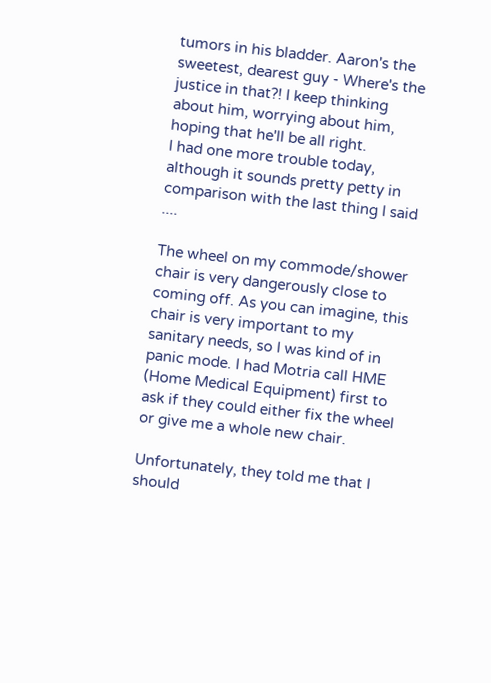tumors in his bladder. Aaron's the sweetest, dearest guy - Where's the justice in that?! I keep thinking about him, worrying about him, hoping that he'll be all right.
I had one more trouble today, although it sounds pretty petty in comparison with the last thing I said ....

The wheel on my commode/shower chair is very dangerously close to coming off. As you can imagine, this chair is very important to my sanitary needs, so I was kind of in panic mode. I had Motria call HME (Home Medical Equipment) first to ask if they could either fix the wheel or give me a whole new chair.

Unfortunately, they told me that I should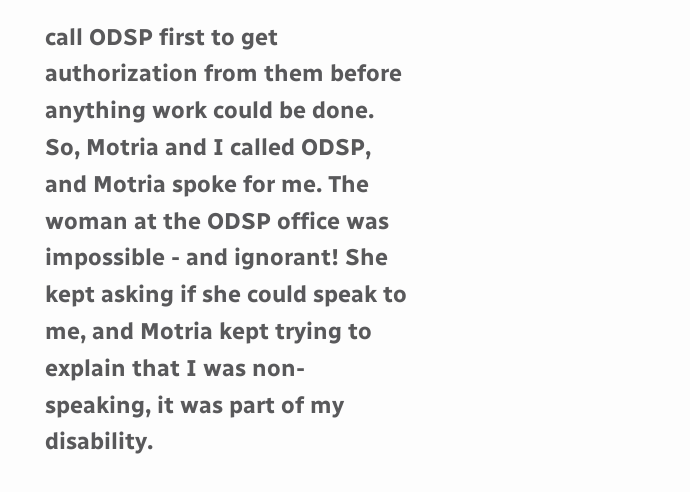call ODSP first to get authorization from them before anything work could be done. So, Motria and I called ODSP, and Motria spoke for me. The woman at the ODSP office was impossible - and ignorant! She kept asking if she could speak to me, and Motria kept trying to explain that I was non-speaking, it was part of my disability.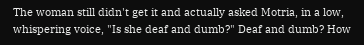The woman still didn't get it and actually asked Motria, in a low, whispering voice, "Is she deaf and dumb?" Deaf and dumb? How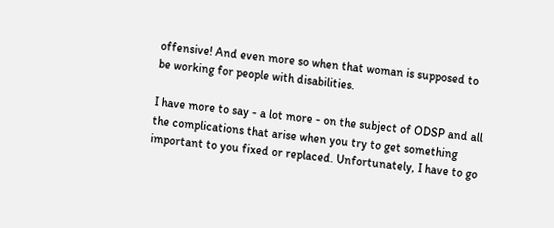offensive! And even more so when that woman is supposed to be working for people with disabilities.

I have more to say - a lot more - on the subject of ODSP and all the complications that arise when you try to get something important to you fixed or replaced. Unfortunately, I have to go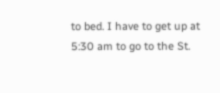to bed. I have to get up at 5:30 am to go to the St.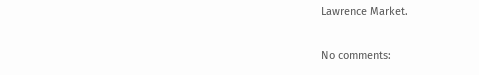Lawrence Market.

No comments: